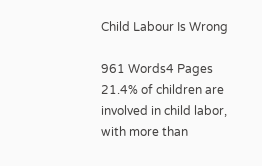Child Labour Is Wrong

961 Words4 Pages
21.4% of children are involved in child labor, with more than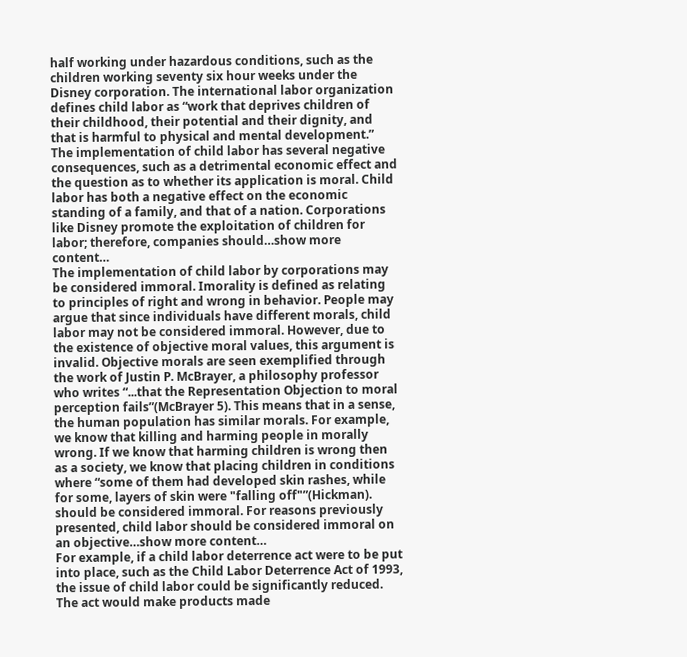half working under hazardous conditions, such as the children working seventy six hour weeks under the Disney corporation. The international labor organization defines child labor as “work that deprives children of their childhood, their potential and their dignity, and that is harmful to physical and mental development.” The implementation of child labor has several negative consequences, such as a detrimental economic effect and the question as to whether its application is moral. Child labor has both a negative effect on the economic standing of a family, and that of a nation. Corporations like Disney promote the exploitation of children for labor; therefore, companies should…show more content…
The implementation of child labor by corporations may be considered immoral. Imorality is defined as relating to principles of right and wrong in behavior. People may argue that since individuals have different morals, child labor may not be considered immoral. However, due to the existence of objective moral values, this argument is invalid. Objective morals are seen exemplified through the work of Justin P. McBrayer, a philosophy professor who writes “...that the Representation Objection to moral perception fails”(McBrayer 5). This means that in a sense, the human population has similar morals. For example, we know that killing and harming people in morally wrong. If we know that harming children is wrong then as a society, we know that placing children in conditions where “some of them had developed skin rashes, while for some, layers of skin were "falling off"”(Hickman). should be considered immoral. For reasons previously presented, child labor should be considered immoral on an objective…show more content…
For example, if a child labor deterrence act were to be put into place, such as the Child Labor Deterrence Act of 1993, the issue of child labor could be significantly reduced. The act would make products made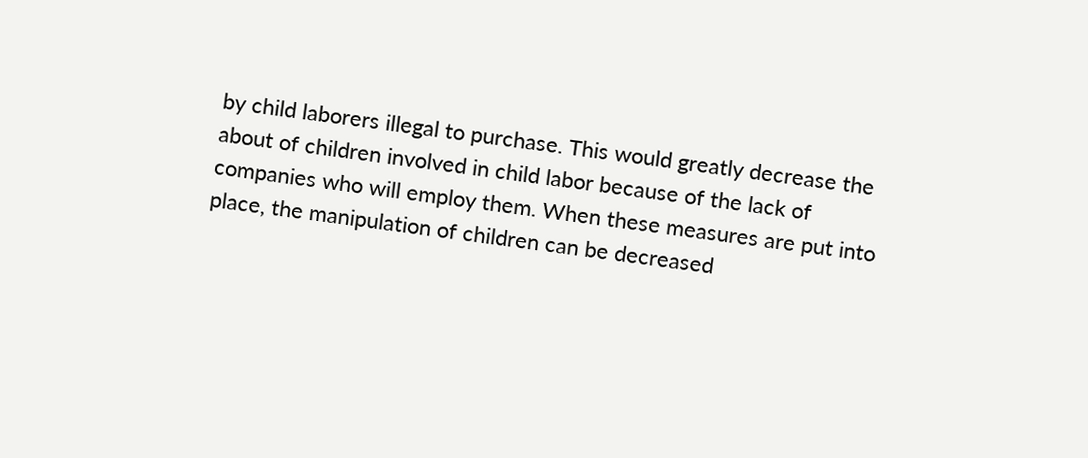by child laborers illegal to purchase. This would greatly decrease the about of children involved in child labor because of the lack of companies who will employ them. When these measures are put into place, the manipulation of children can be decreased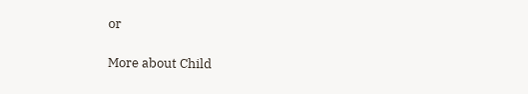or

More about Child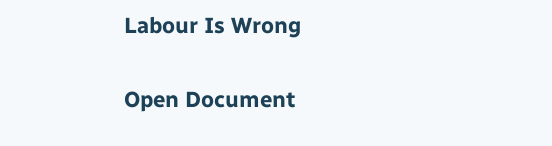Labour Is Wrong

Open Document